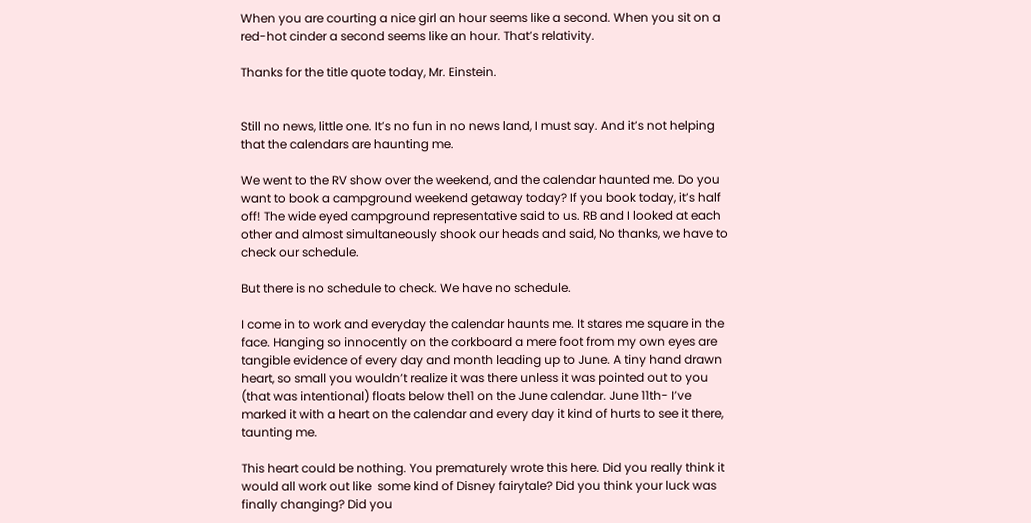When you are courting a nice girl an hour seems like a second. When you sit on a red-hot cinder a second seems like an hour. That’s relativity.

Thanks for the title quote today, Mr. Einstein.


Still no news, little one. It’s no fun in no news land, I must say. And it’s not helping that the calendars are haunting me.

We went to the RV show over the weekend, and the calendar haunted me. Do you want to book a campground weekend getaway today? If you book today, it’s half off! The wide eyed campground representative said to us. RB and I looked at each other and almost simultaneously shook our heads and said, No thanks, we have to check our schedule.

But there is no schedule to check. We have no schedule.

I come in to work and everyday the calendar haunts me. It stares me square in the face. Hanging so innocently on the corkboard a mere foot from my own eyes are tangible evidence of every day and month leading up to June. A tiny hand drawn heart, so small you wouldn’t realize it was there unless it was pointed out to you (that was intentional) floats below the11 on the June calendar. June 11th- I’ve marked it with a heart on the calendar and every day it kind of hurts to see it there, taunting me.

This heart could be nothing. You prematurely wrote this here. Did you really think it would all work out like  some kind of Disney fairytale? Did you think your luck was finally changing? Did you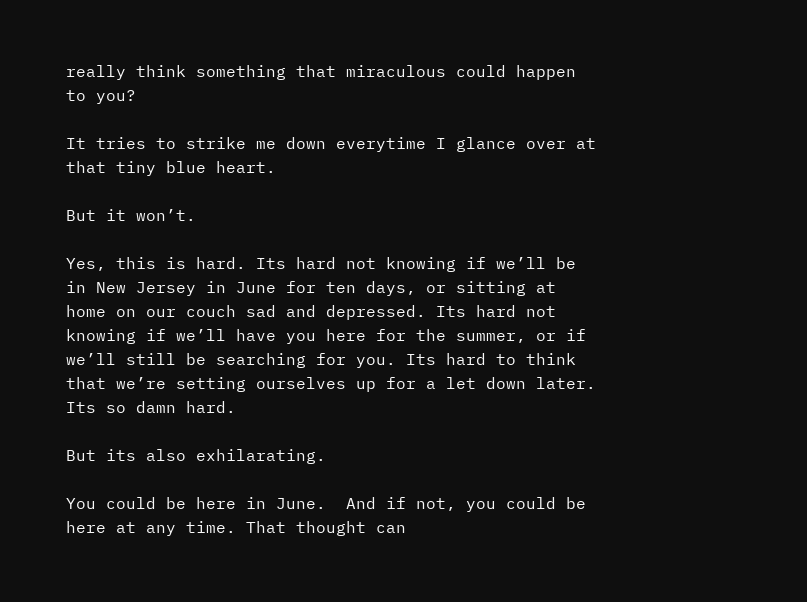really think something that miraculous could happen to you?

It tries to strike me down everytime I glance over at that tiny blue heart.

But it won’t.

Yes, this is hard. Its hard not knowing if we’ll be in New Jersey in June for ten days, or sitting at home on our couch sad and depressed. Its hard not knowing if we’ll have you here for the summer, or if we’ll still be searching for you. Its hard to think that we’re setting ourselves up for a let down later. Its so damn hard.

But its also exhilarating.

You could be here in June.  And if not, you could be here at any time. That thought can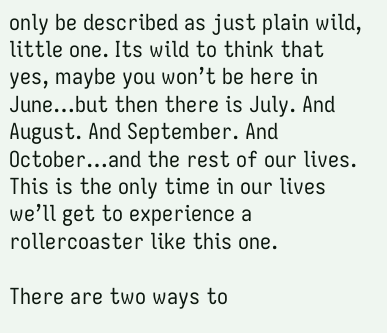only be described as just plain wild, little one. Its wild to think that yes, maybe you won’t be here in June…but then there is July. And August. And September. And October…and the rest of our lives. This is the only time in our lives we’ll get to experience a rollercoaster like this one.

There are two ways to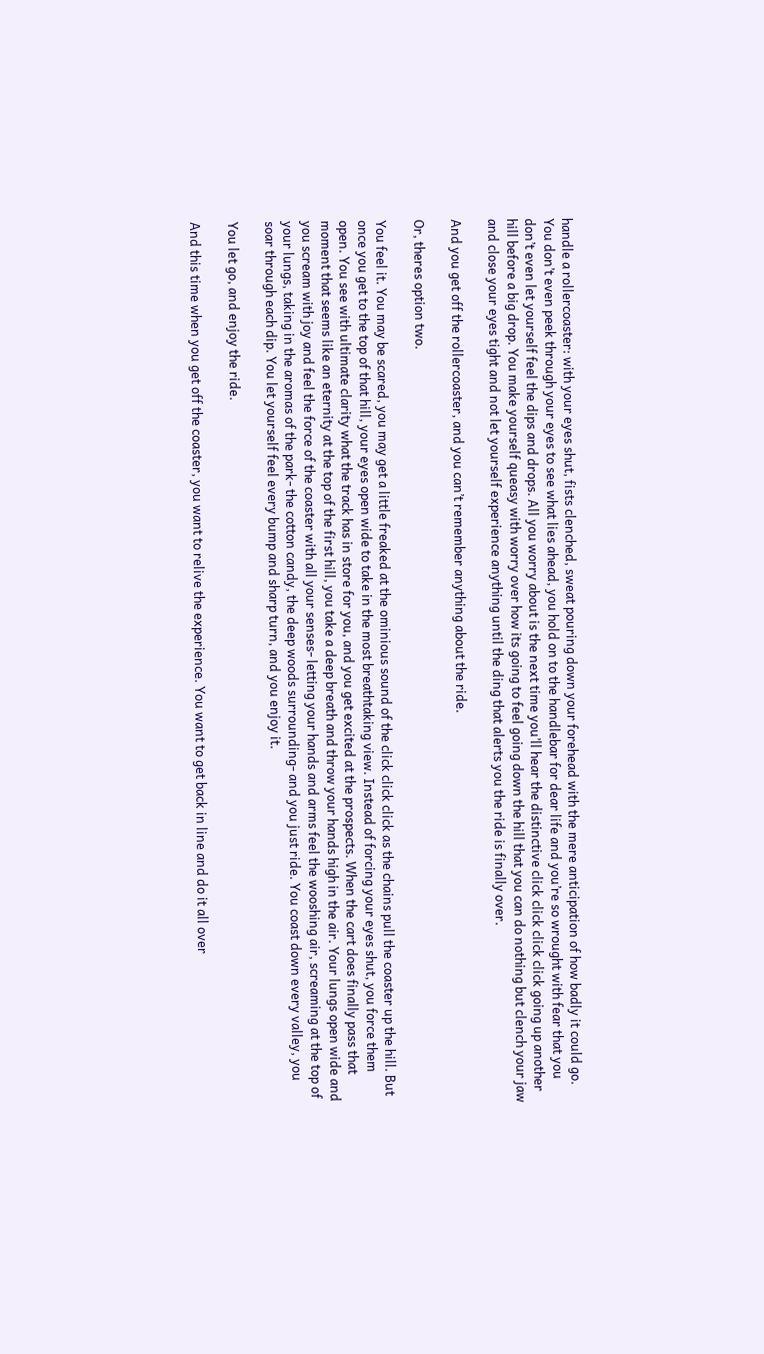handle a rollercoaster: with your eyes shut, fists clenched, sweat pouring down your forehead with the mere anticipation of how badly it could go. You don’t even peek through your eyes to see what lies ahead, you hold on to the handlebar for dear life and you’re so wrought with fear that you don’t even let yourself feel the dips and drops. All you worry about is the next time you’ll hear the distinctive click click click click going up another hill before a big drop. You make yourself queasy with worry over how its going to feel going down the hill that you can do nothing but clench your jaw and close your eyes tight and not let yourself experience anything until the ding that alerts you the ride is finally over.

And you get off the rollercoaster, and you can’t remember anything about the ride.

Or, theres option two.

You feel it. You may be scared, you may get a little freaked at the ominious sound of the click click click as the chains pull the coaster up the hill. But once you get to the top of that hill, your eyes open wide to take in the most breathtaking view. Instead of forcing your eyes shut, you force them open. You see with ultimate clarity what the track has in store for you, and you get excited at the prospects. When the cart does finally pass that moment that seems like an eternity at the top of the first hill, you take a deep breath and throw your hands high in the air. Your lungs open wide and you scream with joy and feel the force of the coaster with all your senses- letting your hands and arms feel the wooshing air, screaming at the top of your lungs, taking in the aromas of the park- the cotton candy, the deep woods surrounding- and you just ride. You coast down every valley, you soar through each dip. You let yourself feel every bump and sharp turn, and you enjoy it.

You let go, and enjoy the ride.

And this time when you get off the coaster, you want to relive the experience. You want to get back in line and do it all over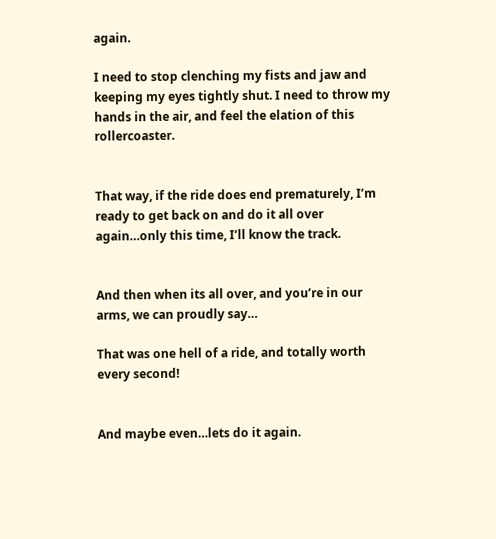again.

I need to stop clenching my fists and jaw and keeping my eyes tightly shut. I need to throw my hands in the air, and feel the elation of this rollercoaster.


That way, if the ride does end prematurely, I’m ready to get back on and do it all over again…only this time, I’ll know the track.


And then when its all over, and you’re in our arms, we can proudly say…

That was one hell of a ride, and totally worth every second!


And maybe even…lets do it again.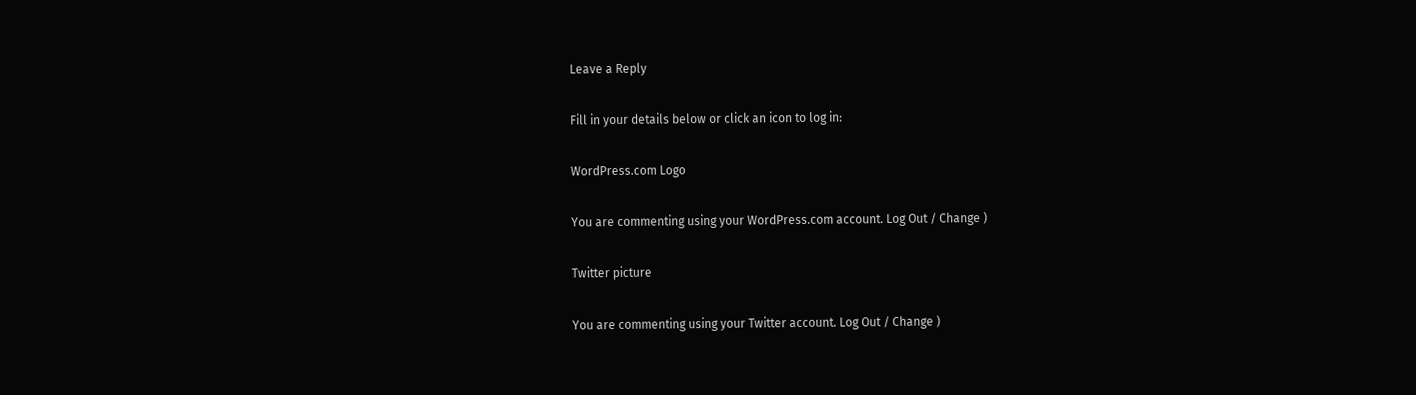Leave a Reply

Fill in your details below or click an icon to log in:

WordPress.com Logo

You are commenting using your WordPress.com account. Log Out / Change )

Twitter picture

You are commenting using your Twitter account. Log Out / Change )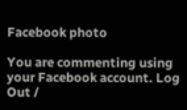Facebook photo

You are commenting using your Facebook account. Log Out /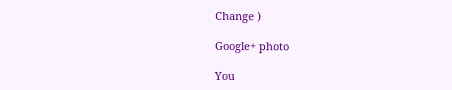Change )

Google+ photo

You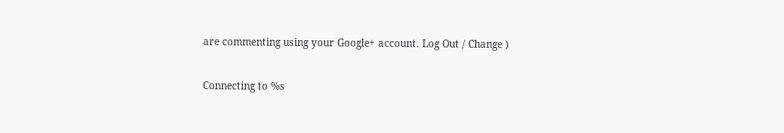are commenting using your Google+ account. Log Out / Change )

Connecting to %s